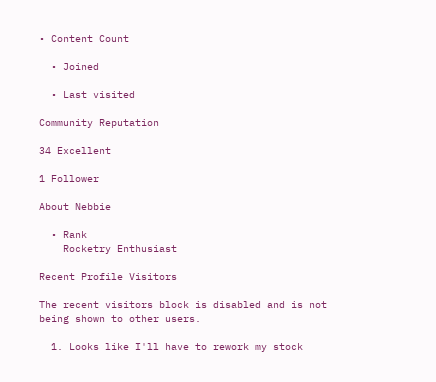• Content Count

  • Joined

  • Last visited

Community Reputation

34 Excellent

1 Follower

About Nebbie

  • Rank
    Rocketry Enthusiast

Recent Profile Visitors

The recent visitors block is disabled and is not being shown to other users.

  1. Looks like I'll have to rework my stock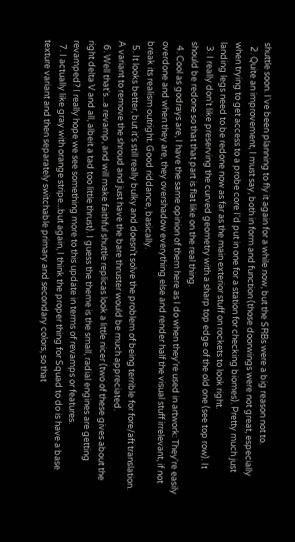shuttle soon. I've been planning to fly it again for a while now, but the SRBs were a big reason not to.
  2. Quite an improvement, I must say, both in form and function (those doorwings were not great, especially when trying to get access to a probe core I'd put in one for a station for checking biomes). Pretty much just landing legs need to be redone now as far as the main exterior stuff on rockets to look right.
  3. I really don't like preserving the curved geometry with a sharp top edge of the old one (see top row). It should be redone so that that part is flat like on the real thing.
  4. Cool as godrays are, I have the same opinion of them here as I do when they're used in artwork: They're easily overdone and when they are, they overshadow everything else and render half the visual stuff irrelevant, if not break its realism outright. Good riddance, basically.
  5. It looks better, but it's still really bulky and doesn't solve the problem of being terrible for fore/aft translation. A variant to remove the shroud and just have the bare thruster would be much appreciated.
  6. Well that's...a revamp, and will make faithful shuttle replicas look a little nicer (two of these gives about the right delta V and all, albeit a tad too little thrust). I guess the theme is the small, radial engines are getting revamped? I really hope we see something more to this update in terms of revamps or features.
  7. I actually like gray with orange stripe...but again, I think the proper thing for Squad to do is have a base texture variant and then separately switchable primary and secondary colors, so that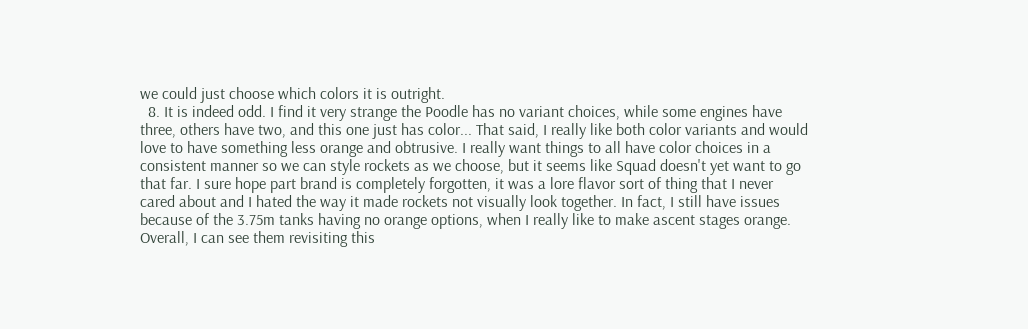we could just choose which colors it is outright.
  8. It is indeed odd. I find it very strange the Poodle has no variant choices, while some engines have three, others have two, and this one just has color... That said, I really like both color variants and would love to have something less orange and obtrusive. I really want things to all have color choices in a consistent manner so we can style rockets as we choose, but it seems like Squad doesn't yet want to go that far. I sure hope part brand is completely forgotten, it was a lore flavor sort of thing that I never cared about and I hated the way it made rockets not visually look together. In fact, I still have issues because of the 3.75m tanks having no orange options, when I really like to make ascent stages orange. Overall, I can see them revisiting this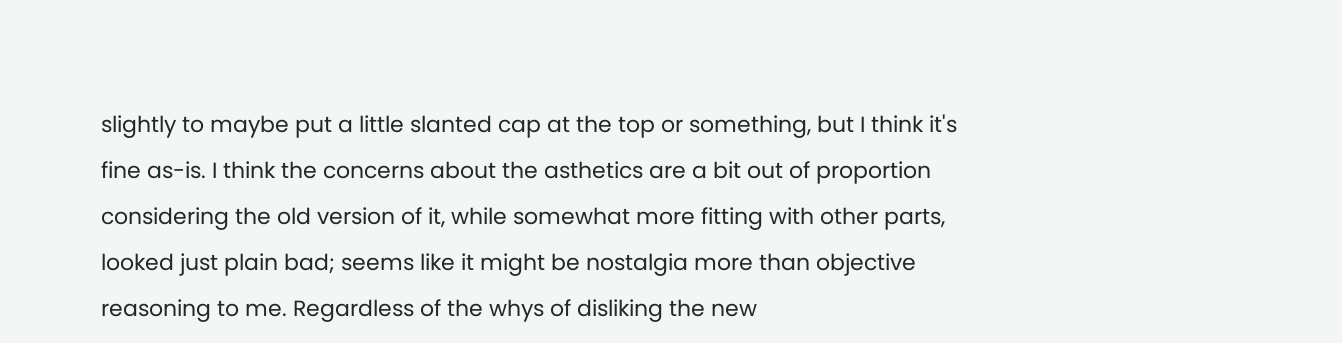slightly to maybe put a little slanted cap at the top or something, but I think it's fine as-is. I think the concerns about the asthetics are a bit out of proportion considering the old version of it, while somewhat more fitting with other parts, looked just plain bad; seems like it might be nostalgia more than objective reasoning to me. Regardless of the whys of disliking the new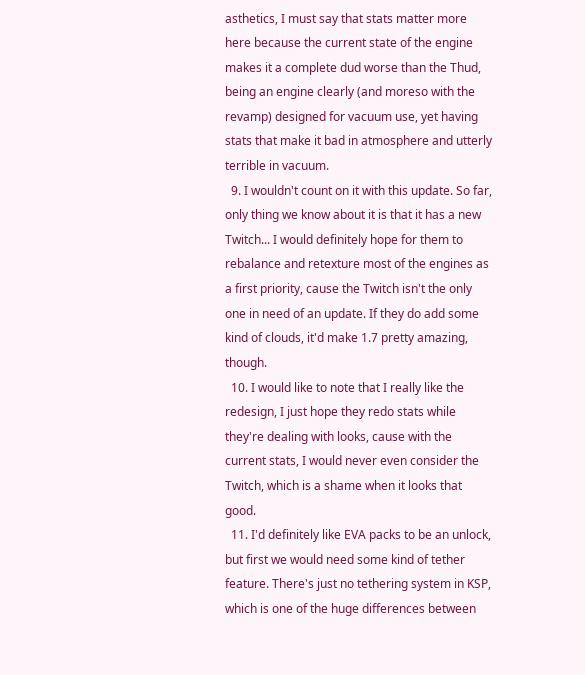asthetics, I must say that stats matter more here because the current state of the engine makes it a complete dud worse than the Thud, being an engine clearly (and moreso with the revamp) designed for vacuum use, yet having stats that make it bad in atmosphere and utterly terrible in vacuum.
  9. I wouldn't count on it with this update. So far, only thing we know about it is that it has a new Twitch... I would definitely hope for them to rebalance and retexture most of the engines as a first priority, cause the Twitch isn't the only one in need of an update. If they do add some kind of clouds, it'd make 1.7 pretty amazing, though.
  10. I would like to note that I really like the redesign, I just hope they redo stats while they're dealing with looks, cause with the current stats, I would never even consider the Twitch, which is a shame when it looks that good.
  11. I'd definitely like EVA packs to be an unlock, but first we would need some kind of tether feature. There's just no tethering system in KSP, which is one of the huge differences between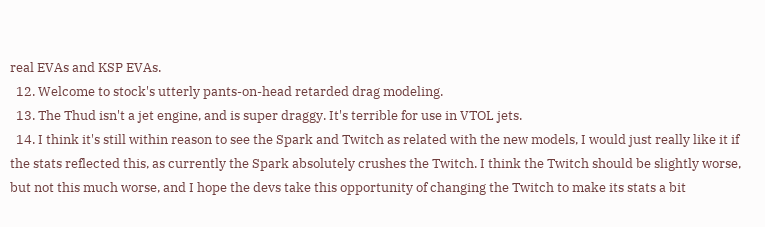real EVAs and KSP EVAs.
  12. Welcome to stock's utterly pants-on-head retarded drag modeling.
  13. The Thud isn't a jet engine, and is super draggy. It's terrible for use in VTOL jets.
  14. I think it's still within reason to see the Spark and Twitch as related with the new models, I would just really like it if the stats reflected this, as currently the Spark absolutely crushes the Twitch. I think the Twitch should be slightly worse, but not this much worse, and I hope the devs take this opportunity of changing the Twitch to make its stats a bit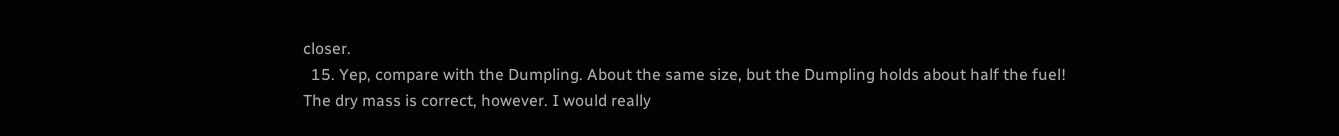closer.
  15. Yep, compare with the Dumpling. About the same size, but the Dumpling holds about half the fuel! The dry mass is correct, however. I would really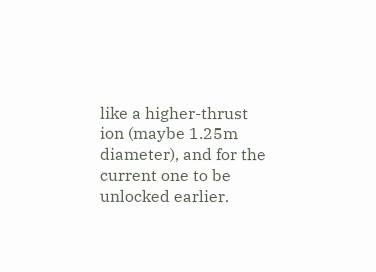like a higher-thrust ion (maybe 1.25m diameter), and for the current one to be unlocked earlier.